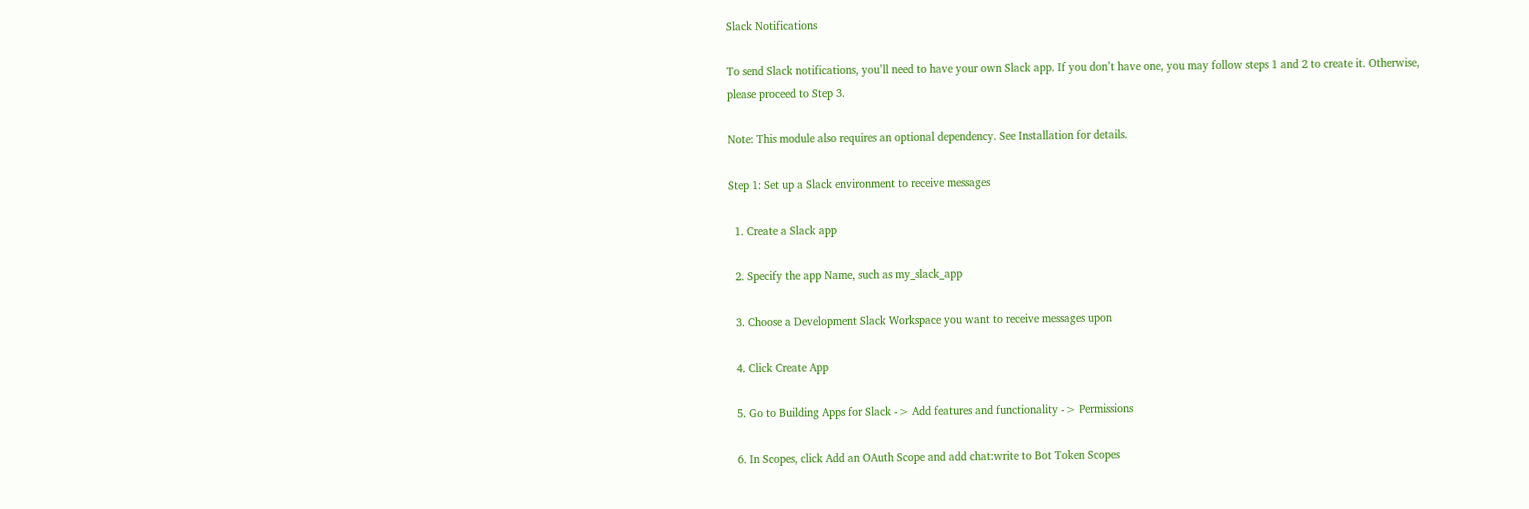Slack Notifications

To send Slack notifications, you’ll need to have your own Slack app. If you don’t have one, you may follow steps 1 and 2 to create it. Otherwise, please proceed to Step 3.

Note: This module also requires an optional dependency. See Installation for details.

Step 1: Set up a Slack environment to receive messages

  1. Create a Slack app

  2. Specify the app Name, such as my_slack_app

  3. Choose a Development Slack Workspace you want to receive messages upon

  4. Click Create App

  5. Go to Building Apps for Slack -> Add features and functionality -> Permissions

  6. In Scopes, click Add an OAuth Scope and add chat:write to Bot Token Scopes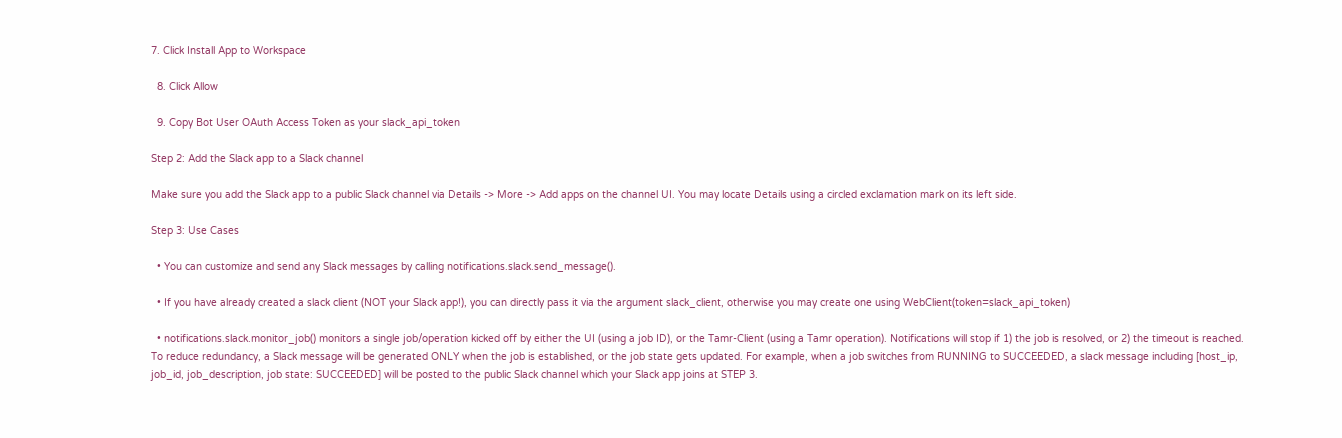7. Click Install App to Workspace

  8. Click Allow

  9. Copy Bot User OAuth Access Token as your slack_api_token

Step 2: Add the Slack app to a Slack channel

Make sure you add the Slack app to a public Slack channel via Details -> More -> Add apps on the channel UI. You may locate Details using a circled exclamation mark on its left side.

Step 3: Use Cases

  • You can customize and send any Slack messages by calling notifications.slack.send_message().

  • If you have already created a slack client (NOT your Slack app!), you can directly pass it via the argument slack_client, otherwise you may create one using WebClient(token=slack_api_token)

  • notifications.slack.monitor_job() monitors a single job/operation kicked off by either the UI (using a job ID), or the Tamr-Client (using a Tamr operation). Notifications will stop if 1) the job is resolved, or 2) the timeout is reached. To reduce redundancy, a Slack message will be generated ONLY when the job is established, or the job state gets updated. For example, when a job switches from RUNNING to SUCCEEDED, a slack message including [host_ip, job_id, job_description, job state: SUCCEEDED] will be posted to the public Slack channel which your Slack app joins at STEP 3.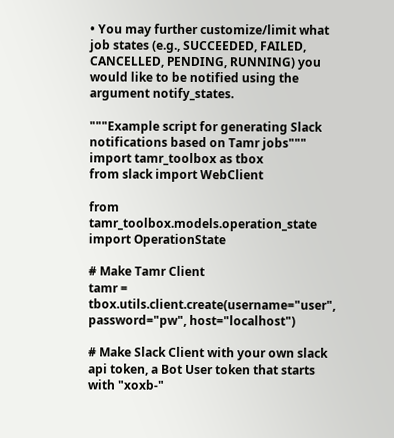• You may further customize/limit what job states (e.g., SUCCEEDED, FAILED, CANCELLED, PENDING, RUNNING) you would like to be notified using the argument notify_states.

"""Example script for generating Slack notifications based on Tamr jobs"""
import tamr_toolbox as tbox
from slack import WebClient

from tamr_toolbox.models.operation_state import OperationState

# Make Tamr Client
tamr = tbox.utils.client.create(username="user", password="pw", host="localhost")

# Make Slack Client with your own slack api token, a Bot User token that starts with "xoxb-"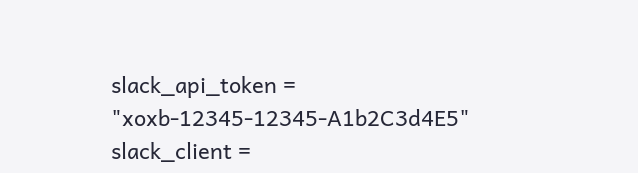slack_api_token = "xoxb-12345-12345-A1b2C3d4E5"
slack_client =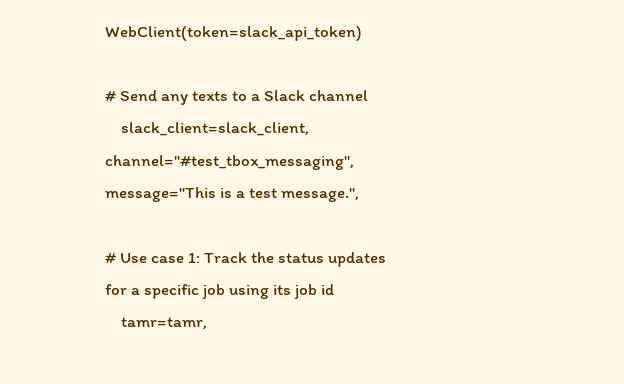WebClient(token=slack_api_token)

# Send any texts to a Slack channel
    slack_client=slack_client, channel="#test_tbox_messaging", message="This is a test message.",

# Use case 1: Track the status updates for a specific job using its job id
    tamr=tamr,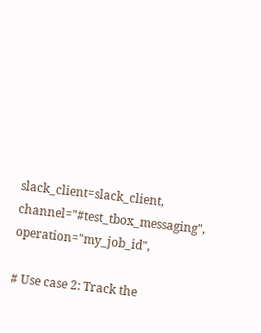slack_client=slack_client, channel="#test_tbox_messaging", operation="my_job_id",

# Use case 2: Track the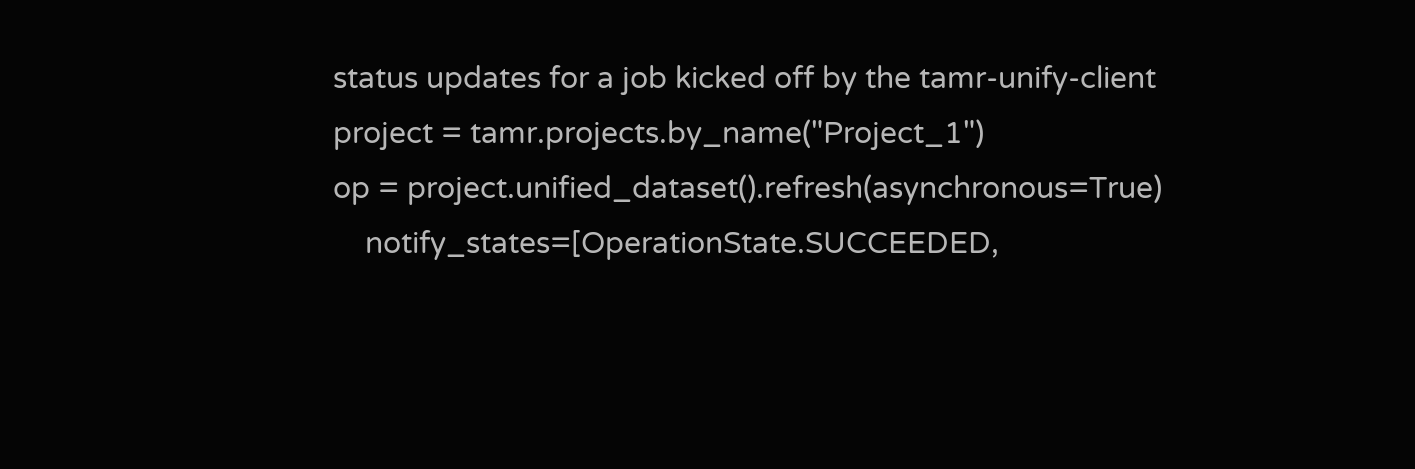status updates for a job kicked off by the tamr-unify-client
project = tamr.projects.by_name("Project_1")
op = project.unified_dataset().refresh(asynchronous=True)
    notify_states=[OperationState.SUCCEEDED,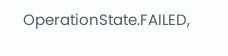OperationState.FAILED,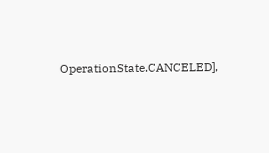OperationState.CANCELED],